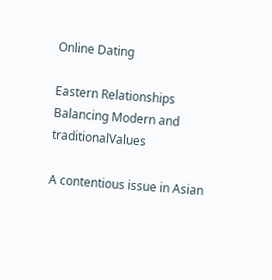Online Dating

Eastern Relationships Balancing Modern and traditionalValues

A contentious issue in Asian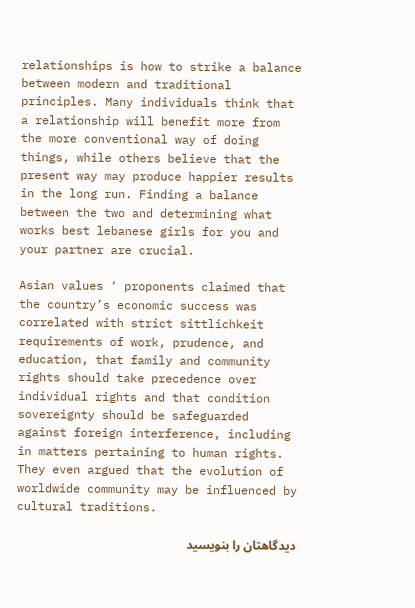relationships is how to strike a balance between modern and traditional principles. Many individuals think that a relationship will benefit more from the more conventional way of doing things, while others believe that the present way may produce happier results in the long run. Finding a balance between the two and determining what works best lebanese girls for you and your partner are crucial.

Asian values ‘ proponents claimed that the country’s economic success was correlated with strict sittlichkeit requirements of work, prudence, and education, that family and community rights should take precedence over individual rights and that condition sovereignty should be safeguarded against foreign interference, including in matters pertaining to human rights. They even argued that the evolution of worldwide community may be influenced by cultural traditions.

دیدگاهتان را بنویسید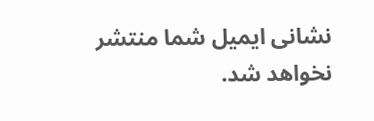نشانی ایمیل شما منتشر نخواهد شد.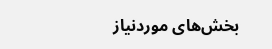بخش‌های موردنیاز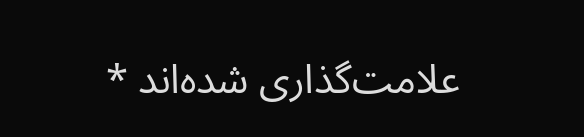علامت‌گذاری شده‌اند *